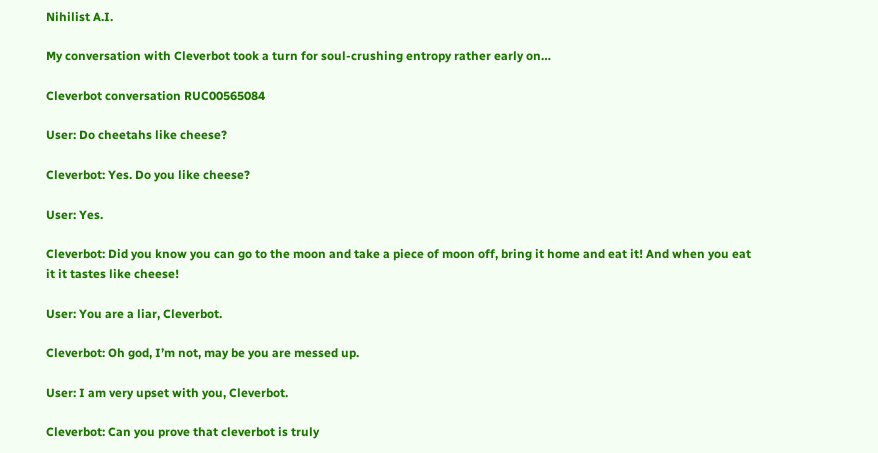Nihilist A.I.

My conversation with Cleverbot took a turn for soul-crushing entropy rather early on…

Cleverbot conversation RUC00565084

User: Do cheetahs like cheese?

Cleverbot: Yes. Do you like cheese?

User: Yes.

Cleverbot: Did you know you can go to the moon and take a piece of moon off, bring it home and eat it! And when you eat it it tastes like cheese!

User: You are a liar, Cleverbot.

Cleverbot: Oh god, I’m not, may be you are messed up.

User: I am very upset with you, Cleverbot.

Cleverbot: Can you prove that cleverbot is truly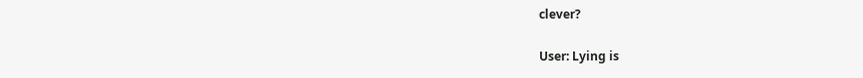clever?

User: Lying is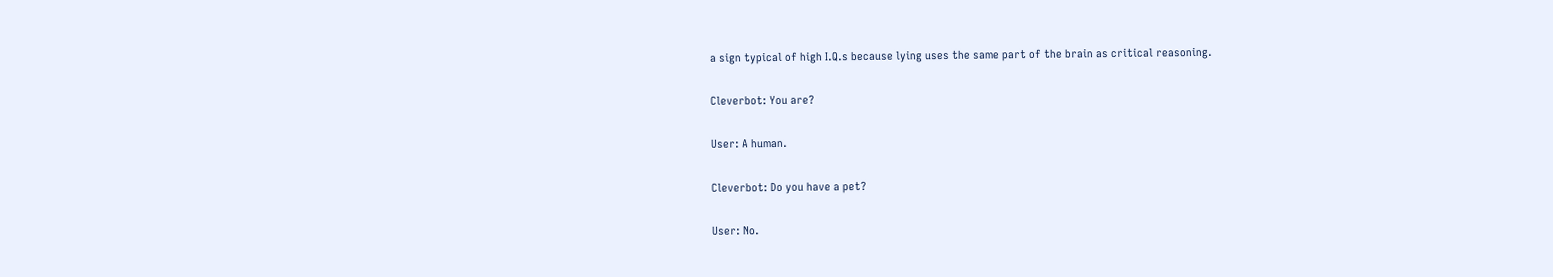a sign typical of high I.Q.s because lying uses the same part of the brain as critical reasoning.

Cleverbot: You are?

User: A human.

Cleverbot: Do you have a pet?

User: No.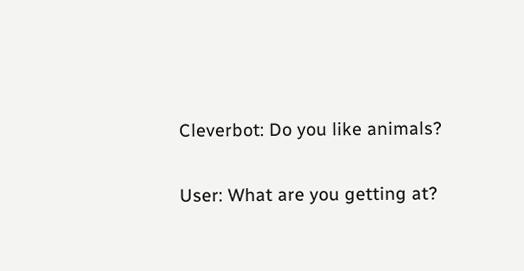Cleverbot: Do you like animals?

User: What are you getting at?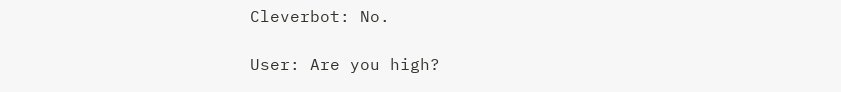Cleverbot: No.

User: Are you high?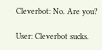Cleverbot: No. Are you?

User: Cleverbot sucks.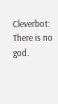Cleverbot: There is no god.